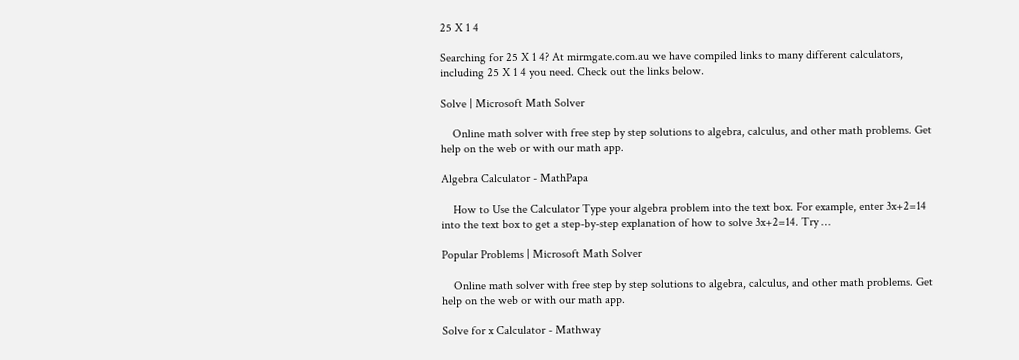25 X 1 4

Searching for 25 X 1 4? At mirmgate.com.au we have compiled links to many different calculators, including 25 X 1 4 you need. Check out the links below.

Solve | Microsoft Math Solver

    Online math solver with free step by step solutions to algebra, calculus, and other math problems. Get help on the web or with our math app.

Algebra Calculator - MathPapa

    How to Use the Calculator Type your algebra problem into the text box. For example, enter 3x+2=14 into the text box to get a step-by-step explanation of how to solve 3x+2=14. Try …

Popular Problems | Microsoft Math Solver

    Online math solver with free step by step solutions to algebra, calculus, and other math problems. Get help on the web or with our math app.

Solve for x Calculator - Mathway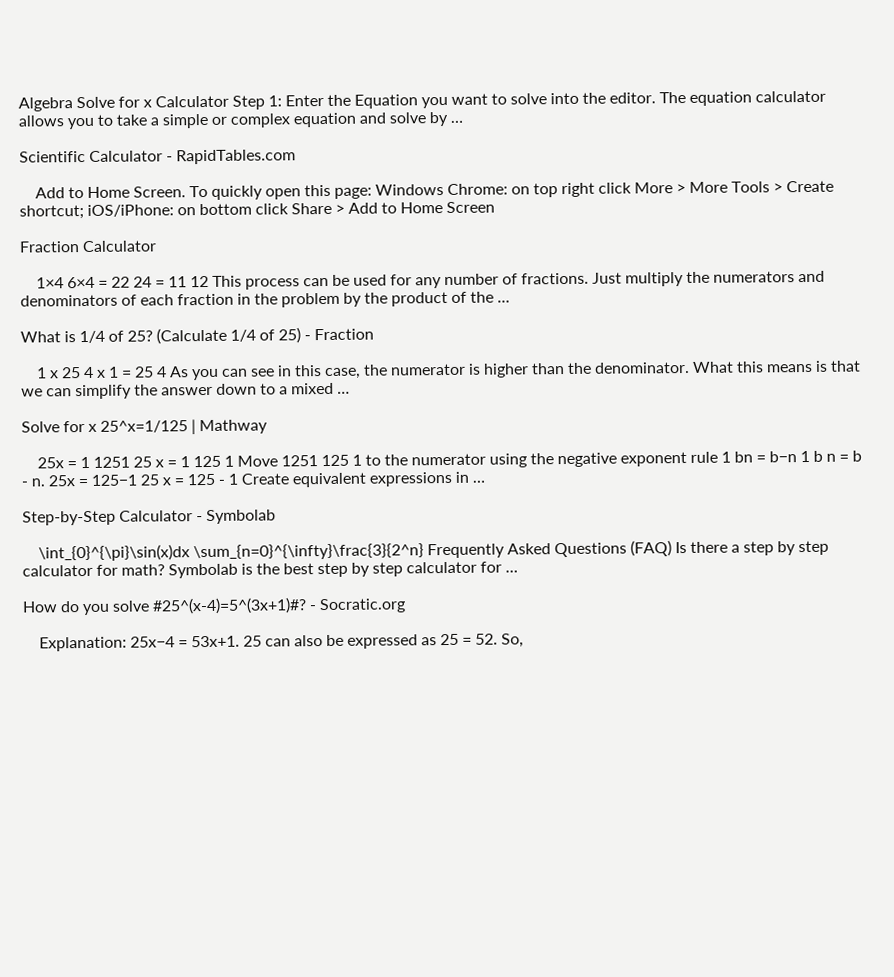Algebra Solve for x Calculator Step 1: Enter the Equation you want to solve into the editor. The equation calculator allows you to take a simple or complex equation and solve by …

Scientific Calculator - RapidTables.com

    Add to Home Screen. To quickly open this page: Windows Chrome: on top right click More > More Tools > Create shortcut; iOS/iPhone: on bottom click Share > Add to Home Screen

Fraction Calculator

    1×4 6×4 = 22 24 = 11 12 This process can be used for any number of fractions. Just multiply the numerators and denominators of each fraction in the problem by the product of the …

What is 1/4 of 25? (Calculate 1/4 of 25) - Fraction

    1 x 25 4 x 1 = 25 4 As you can see in this case, the numerator is higher than the denominator. What this means is that we can simplify the answer down to a mixed …

Solve for x 25^x=1/125 | Mathway

    25x = 1 1251 25 x = 1 125 1 Move 1251 125 1 to the numerator using the negative exponent rule 1 bn = b−n 1 b n = b - n. 25x = 125−1 25 x = 125 - 1 Create equivalent expressions in …

Step-by-Step Calculator - Symbolab

    \int_{0}^{\pi}\sin(x)dx \sum_{n=0}^{\infty}\frac{3}{2^n} Frequently Asked Questions (FAQ) Is there a step by step calculator for math? Symbolab is the best step by step calculator for …

How do you solve #25^(x-4)=5^(3x+1)#? - Socratic.org

    Explanation: 25x−4 = 53x+1. 25 can also be expressed as 25 = 52. So,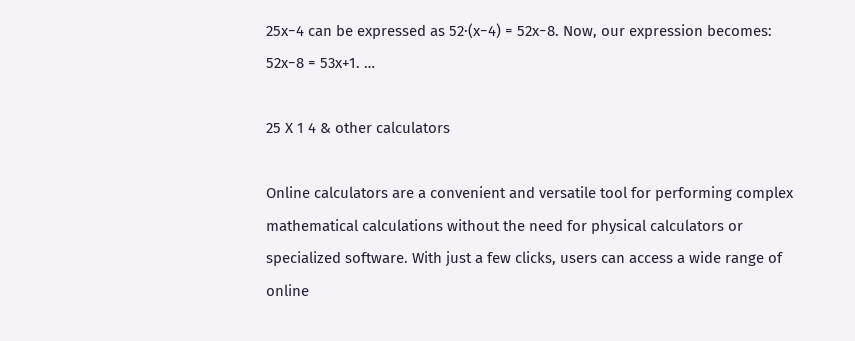25x−4 can be expressed as 52⋅(x−4) = 52x−8. Now, our expression becomes: 52x−8 = 53x+1. …

25 X 1 4 & other calculators

Online calculators are a convenient and versatile tool for performing complex mathematical calculations without the need for physical calculators or specialized software. With just a few clicks, users can access a wide range of online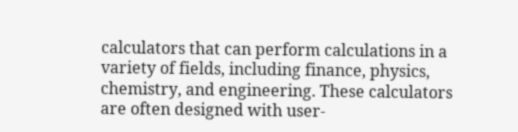calculators that can perform calculations in a variety of fields, including finance, physics, chemistry, and engineering. These calculators are often designed with user-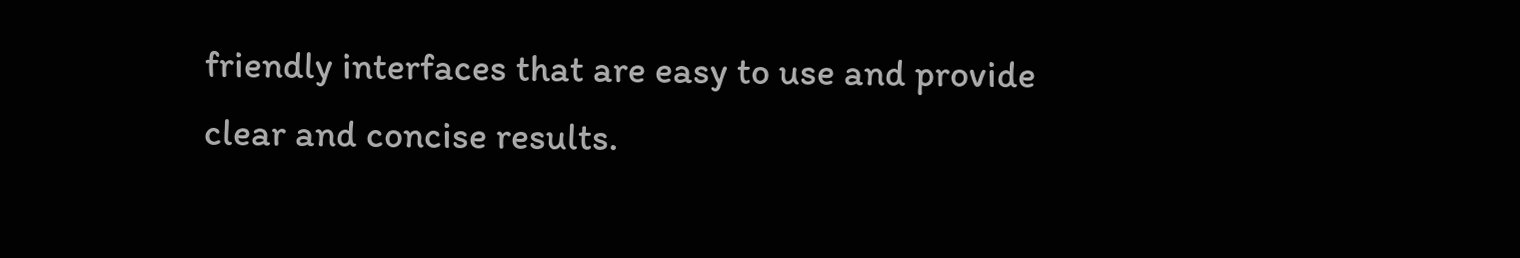friendly interfaces that are easy to use and provide clear and concise results.